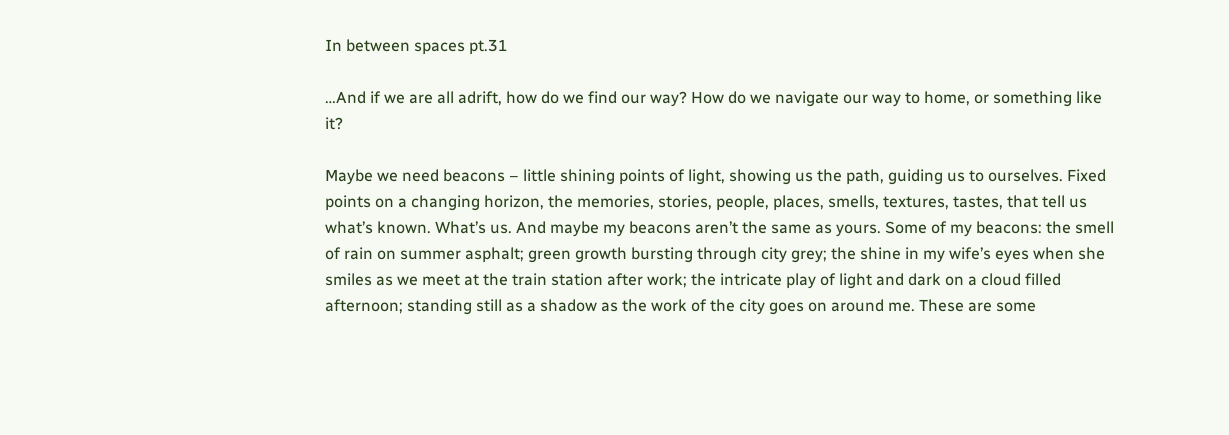In between spaces pt.31

…And if we are all adrift, how do we find our way? How do we navigate our way to home, or something like it?

Maybe we need beacons – little shining points of light, showing us the path, guiding us to ourselves. Fixed points on a changing horizon, the memories, stories, people, places, smells, textures, tastes, that tell us what’s known. What’s us. And maybe my beacons aren’t the same as yours. Some of my beacons: the smell of rain on summer asphalt; green growth bursting through city grey; the shine in my wife’s eyes when she smiles as we meet at the train station after work; the intricate play of light and dark on a cloud filled afternoon; standing still as a shadow as the work of the city goes on around me. These are some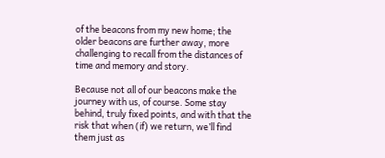of the beacons from my new home; the older beacons are further away, more challenging to recall from the distances of time and memory and story.

Because not all of our beacons make the journey with us, of course. Some stay behind, truly fixed points, and with that the risk that when (if) we return, we’ll find them just as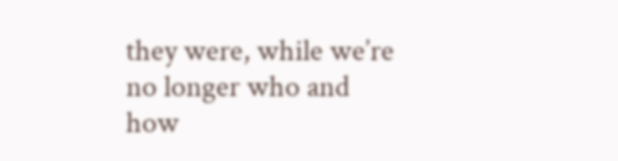they were, while we’re no longer who and how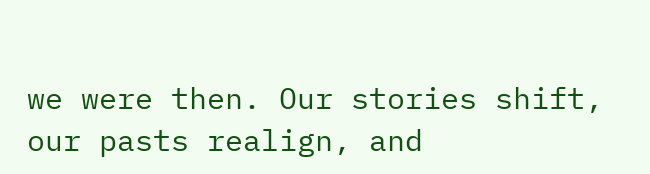we were then. Our stories shift, our pasts realign, and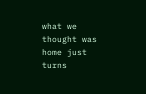what we thought was home just turns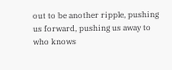out to be another ripple, pushing us forward, pushing us away to who knows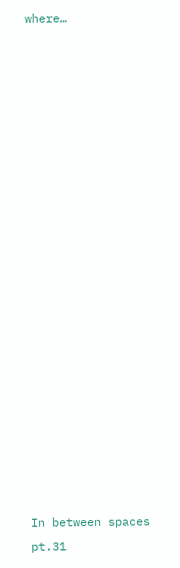where…




















In between spaces pt.31